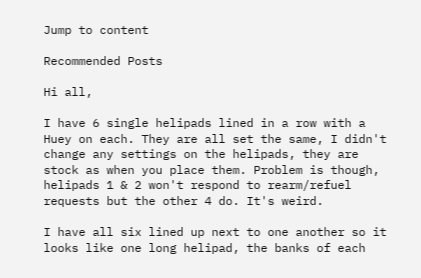Jump to content

Recommended Posts

Hi all,

I have 6 single helipads lined in a row with a Huey on each. They are all set the same, I didn't change any settings on the helipads, they are stock as when you place them. Problem is though, helipads 1 & 2 won't respond to rearm/refuel requests but the other 4 do. It's weird.

I have all six lined up next to one another so it looks like one long helipad, the banks of each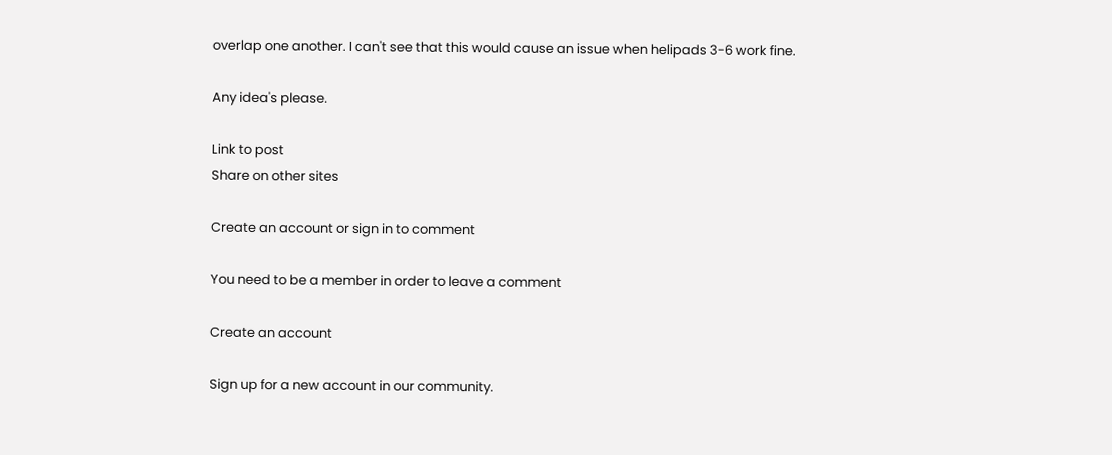overlap one another. I can't see that this would cause an issue when helipads 3-6 work fine.

Any idea's please.

Link to post
Share on other sites

Create an account or sign in to comment

You need to be a member in order to leave a comment

Create an account

Sign up for a new account in our community.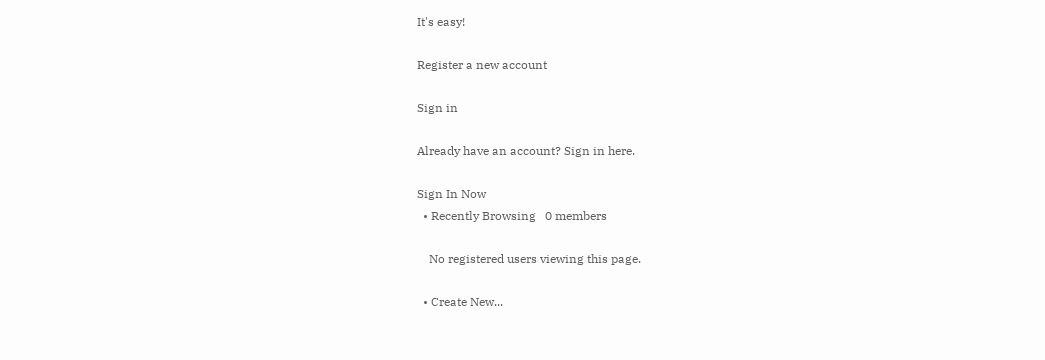It's easy!

Register a new account

Sign in

Already have an account? Sign in here.

Sign In Now
  • Recently Browsing   0 members

    No registered users viewing this page.

  • Create New...